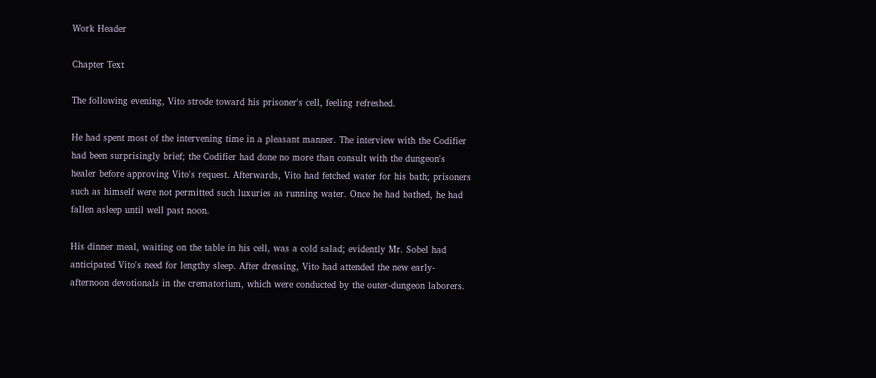Work Header

Chapter Text

The following evening, Vito strode toward his prisoner's cell, feeling refreshed.

He had spent most of the intervening time in a pleasant manner. The interview with the Codifier had been surprisingly brief; the Codifier had done no more than consult with the dungeon's healer before approving Vito's request. Afterwards, Vito had fetched water for his bath; prisoners such as himself were not permitted such luxuries as running water. Once he had bathed, he had fallen asleep until well past noon.

His dinner meal, waiting on the table in his cell, was a cold salad; evidently Mr. Sobel had anticipated Vito's need for lengthy sleep. After dressing, Vito had attended the new early-afternoon devotionals in the crematorium, which were conducted by the outer-dungeon laborers.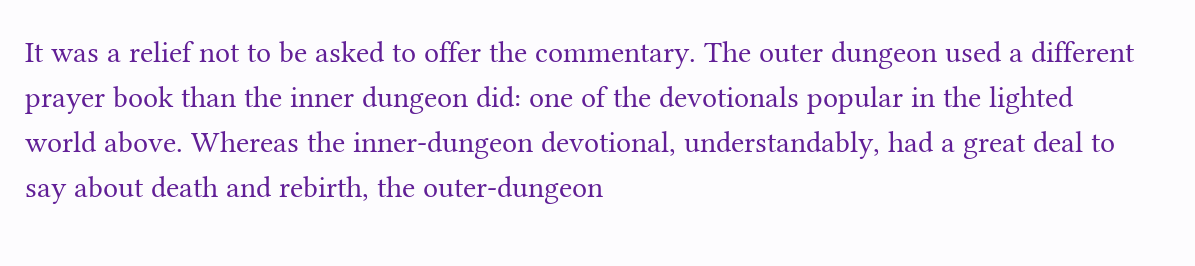It was a relief not to be asked to offer the commentary. The outer dungeon used a different prayer book than the inner dungeon did: one of the devotionals popular in the lighted world above. Whereas the inner-dungeon devotional, understandably, had a great deal to say about death and rebirth, the outer-dungeon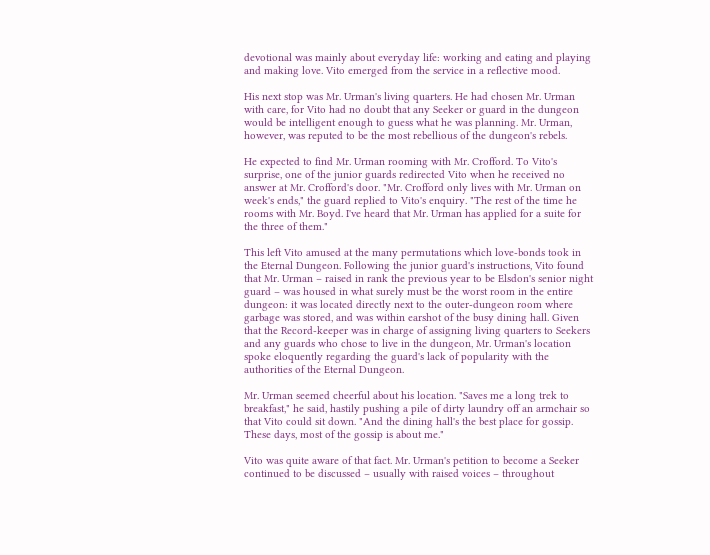devotional was mainly about everyday life: working and eating and playing and making love. Vito emerged from the service in a reflective mood.

His next stop was Mr. Urman's living quarters. He had chosen Mr. Urman with care, for Vito had no doubt that any Seeker or guard in the dungeon would be intelligent enough to guess what he was planning. Mr. Urman, however, was reputed to be the most rebellious of the dungeon's rebels.

He expected to find Mr. Urman rooming with Mr. Crofford. To Vito's surprise, one of the junior guards redirected Vito when he received no answer at Mr. Crofford's door. "Mr. Crofford only lives with Mr. Urman on week's ends," the guard replied to Vito's enquiry. "The rest of the time he rooms with Mr. Boyd. I've heard that Mr. Urman has applied for a suite for the three of them."

This left Vito amused at the many permutations which love-bonds took in the Eternal Dungeon. Following the junior guard's instructions, Vito found that Mr. Urman – raised in rank the previous year to be Elsdon's senior night guard – was housed in what surely must be the worst room in the entire dungeon: it was located directly next to the outer-dungeon room where garbage was stored, and was within earshot of the busy dining hall. Given that the Record-keeper was in charge of assigning living quarters to Seekers and any guards who chose to live in the dungeon, Mr. Urman's location spoke eloquently regarding the guard's lack of popularity with the authorities of the Eternal Dungeon.

Mr. Urman seemed cheerful about his location. "Saves me a long trek to breakfast," he said, hastily pushing a pile of dirty laundry off an armchair so that Vito could sit down. "And the dining hall's the best place for gossip. These days, most of the gossip is about me."

Vito was quite aware of that fact. Mr. Urman's petition to become a Seeker continued to be discussed – usually with raised voices – throughout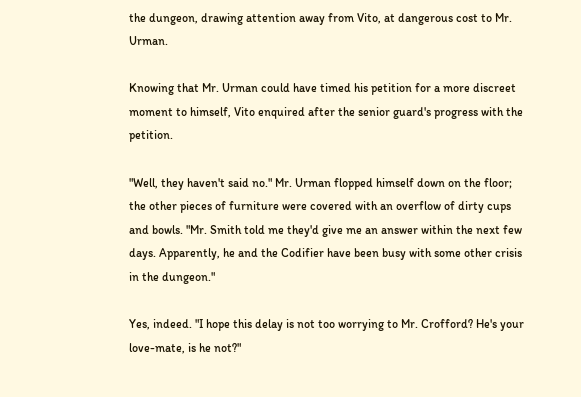the dungeon, drawing attention away from Vito, at dangerous cost to Mr. Urman.

Knowing that Mr. Urman could have timed his petition for a more discreet moment to himself, Vito enquired after the senior guard's progress with the petition.

"Well, they haven't said no." Mr. Urman flopped himself down on the floor; the other pieces of furniture were covered with an overflow of dirty cups and bowls. "Mr. Smith told me they'd give me an answer within the next few days. Apparently, he and the Codifier have been busy with some other crisis in the dungeon."

Yes, indeed. "I hope this delay is not too worrying to Mr. Crofford? He's your love-mate, is he not?"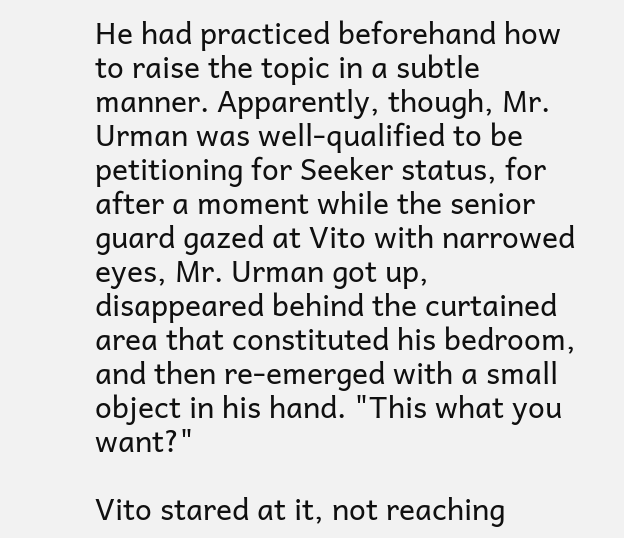He had practiced beforehand how to raise the topic in a subtle manner. Apparently, though, Mr. Urman was well-qualified to be petitioning for Seeker status, for after a moment while the senior guard gazed at Vito with narrowed eyes, Mr. Urman got up, disappeared behind the curtained area that constituted his bedroom, and then re-emerged with a small object in his hand. "This what you want?"

Vito stared at it, not reaching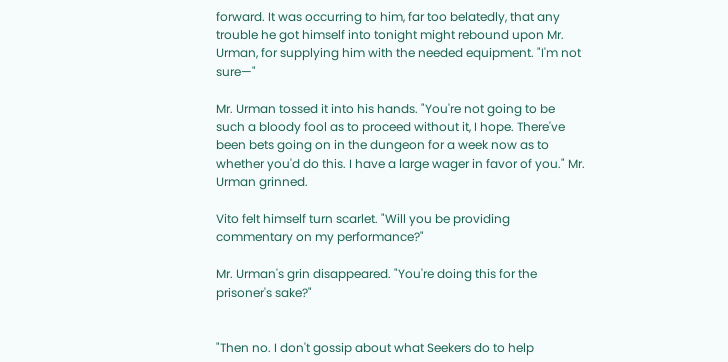forward. It was occurring to him, far too belatedly, that any trouble he got himself into tonight might rebound upon Mr. Urman, for supplying him with the needed equipment. "I'm not sure—"

Mr. Urman tossed it into his hands. "You're not going to be such a bloody fool as to proceed without it, I hope. There've been bets going on in the dungeon for a week now as to whether you'd do this. I have a large wager in favor of you." Mr. Urman grinned.

Vito felt himself turn scarlet. "Will you be providing commentary on my performance?"

Mr. Urman's grin disappeared. "You're doing this for the prisoner's sake?"


"Then no. I don't gossip about what Seekers do to help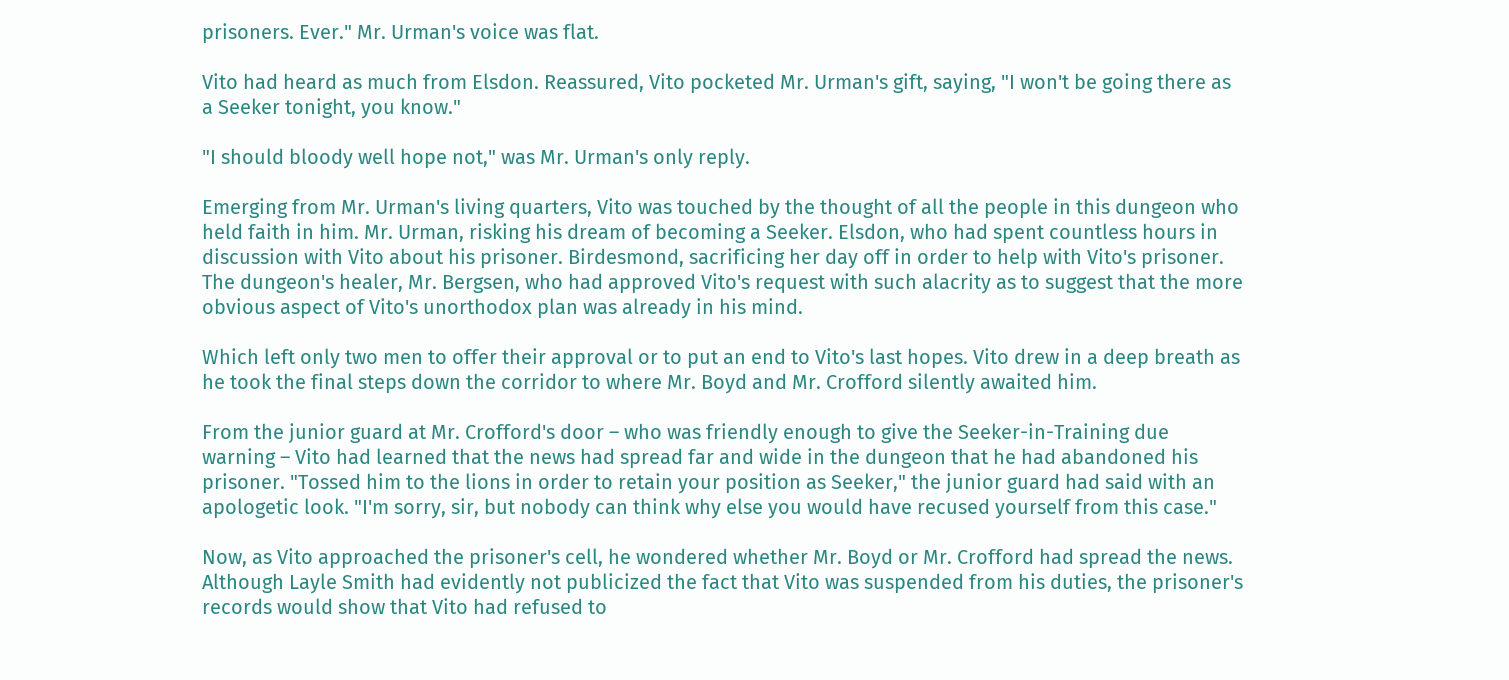prisoners. Ever." Mr. Urman's voice was flat.

Vito had heard as much from Elsdon. Reassured, Vito pocketed Mr. Urman's gift, saying, "I won't be going there as a Seeker tonight, you know."

"I should bloody well hope not," was Mr. Urman's only reply.

Emerging from Mr. Urman's living quarters, Vito was touched by the thought of all the people in this dungeon who held faith in him. Mr. Urman, risking his dream of becoming a Seeker. Elsdon, who had spent countless hours in discussion with Vito about his prisoner. Birdesmond, sacrificing her day off in order to help with Vito's prisoner. The dungeon's healer, Mr. Bergsen, who had approved Vito's request with such alacrity as to suggest that the more obvious aspect of Vito's unorthodox plan was already in his mind.

Which left only two men to offer their approval or to put an end to Vito's last hopes. Vito drew in a deep breath as he took the final steps down the corridor to where Mr. Boyd and Mr. Crofford silently awaited him.

From the junior guard at Mr. Crofford's door – who was friendly enough to give the Seeker-in-Training due warning – Vito had learned that the news had spread far and wide in the dungeon that he had abandoned his prisoner. "Tossed him to the lions in order to retain your position as Seeker," the junior guard had said with an apologetic look. "I'm sorry, sir, but nobody can think why else you would have recused yourself from this case."

Now, as Vito approached the prisoner's cell, he wondered whether Mr. Boyd or Mr. Crofford had spread the news. Although Layle Smith had evidently not publicized the fact that Vito was suspended from his duties, the prisoner's records would show that Vito had refused to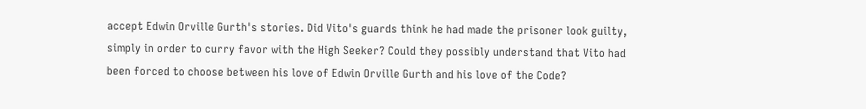accept Edwin Orville Gurth's stories. Did Vito's guards think he had made the prisoner look guilty, simply in order to curry favor with the High Seeker? Could they possibly understand that Vito had been forced to choose between his love of Edwin Orville Gurth and his love of the Code?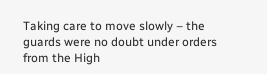Taking care to move slowly – the guards were no doubt under orders from the High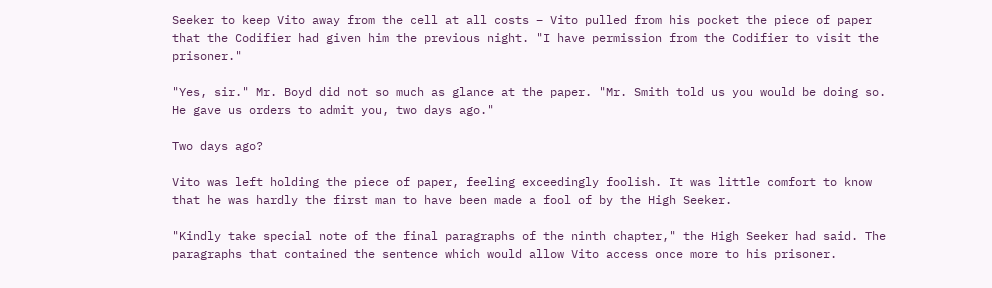Seeker to keep Vito away from the cell at all costs – Vito pulled from his pocket the piece of paper that the Codifier had given him the previous night. "I have permission from the Codifier to visit the prisoner."

"Yes, sir." Mr. Boyd did not so much as glance at the paper. "Mr. Smith told us you would be doing so. He gave us orders to admit you, two days ago."

Two days ago?

Vito was left holding the piece of paper, feeling exceedingly foolish. It was little comfort to know that he was hardly the first man to have been made a fool of by the High Seeker.

"Kindly take special note of the final paragraphs of the ninth chapter," the High Seeker had said. The paragraphs that contained the sentence which would allow Vito access once more to his prisoner.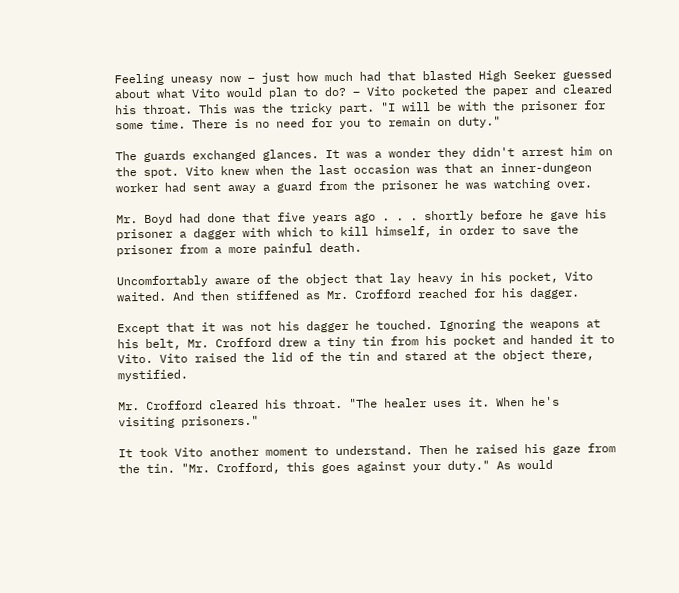Feeling uneasy now – just how much had that blasted High Seeker guessed about what Vito would plan to do? – Vito pocketed the paper and cleared his throat. This was the tricky part. "I will be with the prisoner for some time. There is no need for you to remain on duty."

The guards exchanged glances. It was a wonder they didn't arrest him on the spot. Vito knew when the last occasion was that an inner-dungeon worker had sent away a guard from the prisoner he was watching over.

Mr. Boyd had done that five years ago . . . shortly before he gave his prisoner a dagger with which to kill himself, in order to save the prisoner from a more painful death.

Uncomfortably aware of the object that lay heavy in his pocket, Vito waited. And then stiffened as Mr. Crofford reached for his dagger.

Except that it was not his dagger he touched. Ignoring the weapons at his belt, Mr. Crofford drew a tiny tin from his pocket and handed it to Vito. Vito raised the lid of the tin and stared at the object there, mystified.

Mr. Crofford cleared his throat. "The healer uses it. When he's visiting prisoners."

It took Vito another moment to understand. Then he raised his gaze from the tin. "Mr. Crofford, this goes against your duty." As would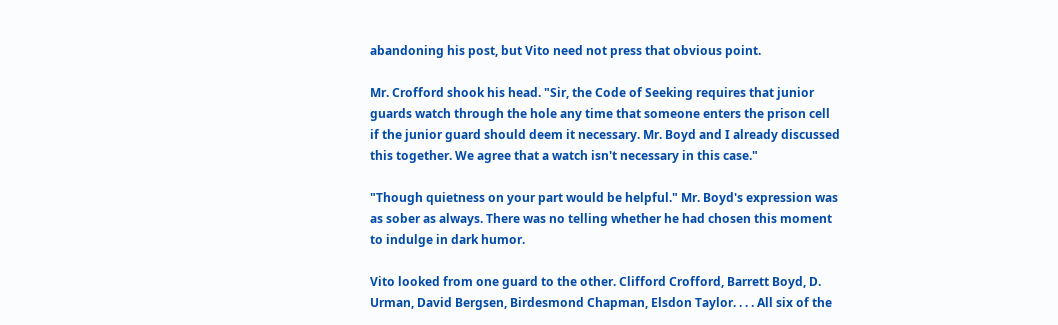abandoning his post, but Vito need not press that obvious point.

Mr. Crofford shook his head. "Sir, the Code of Seeking requires that junior guards watch through the hole any time that someone enters the prison cell if the junior guard should deem it necessary. Mr. Boyd and I already discussed this together. We agree that a watch isn't necessary in this case."

"Though quietness on your part would be helpful." Mr. Boyd's expression was as sober as always. There was no telling whether he had chosen this moment to indulge in dark humor.

Vito looked from one guard to the other. Clifford Crofford, Barrett Boyd, D. Urman, David Bergsen, Birdesmond Chapman, Elsdon Taylor. . . . All six of the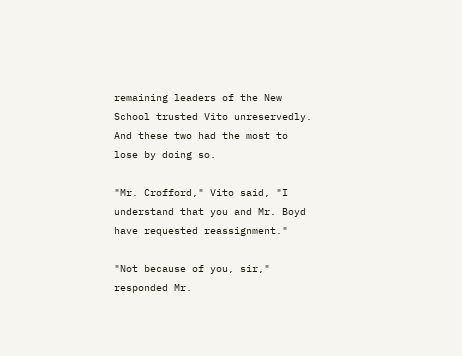remaining leaders of the New School trusted Vito unreservedly. And these two had the most to lose by doing so.

"Mr. Crofford," Vito said, "I understand that you and Mr. Boyd have requested reassignment."

"Not because of you, sir," responded Mr.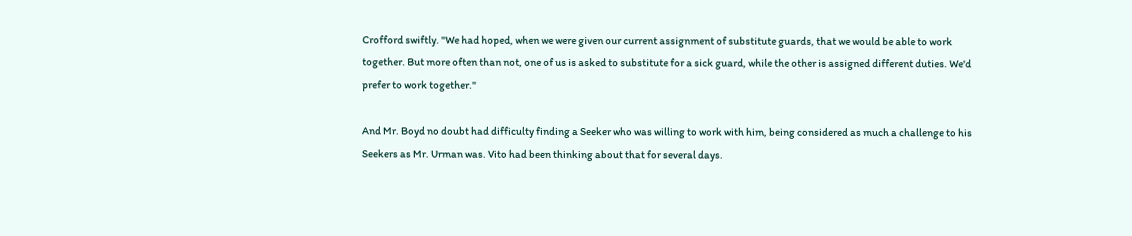Crofford swiftly. "We had hoped, when we were given our current assignment of substitute guards, that we would be able to work together. But more often than not, one of us is asked to substitute for a sick guard, while the other is assigned different duties. We'd prefer to work together."

And Mr. Boyd no doubt had difficulty finding a Seeker who was willing to work with him, being considered as much a challenge to his Seekers as Mr. Urman was. Vito had been thinking about that for several days.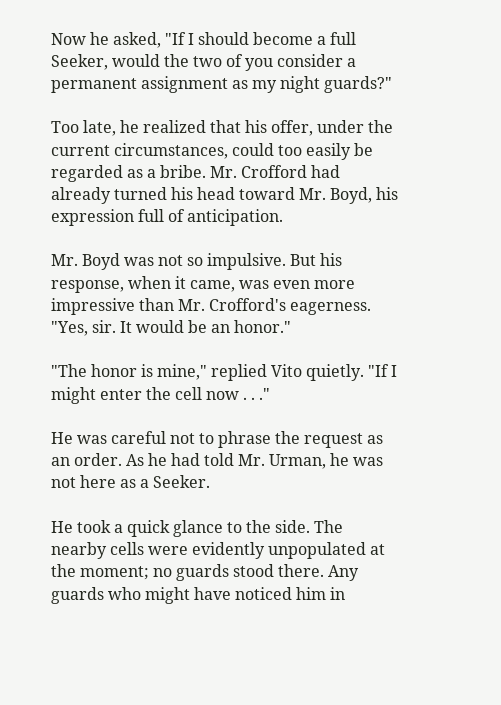Now he asked, "If I should become a full Seeker, would the two of you consider a permanent assignment as my night guards?"

Too late, he realized that his offer, under the current circumstances, could too easily be regarded as a bribe. Mr. Crofford had already turned his head toward Mr. Boyd, his expression full of anticipation.

Mr. Boyd was not so impulsive. But his response, when it came, was even more impressive than Mr. Crofford's eagerness. "Yes, sir. It would be an honor."

"The honor is mine," replied Vito quietly. "If I might enter the cell now . . ."

He was careful not to phrase the request as an order. As he had told Mr. Urman, he was not here as a Seeker.

He took a quick glance to the side. The nearby cells were evidently unpopulated at the moment; no guards stood there. Any guards who might have noticed him in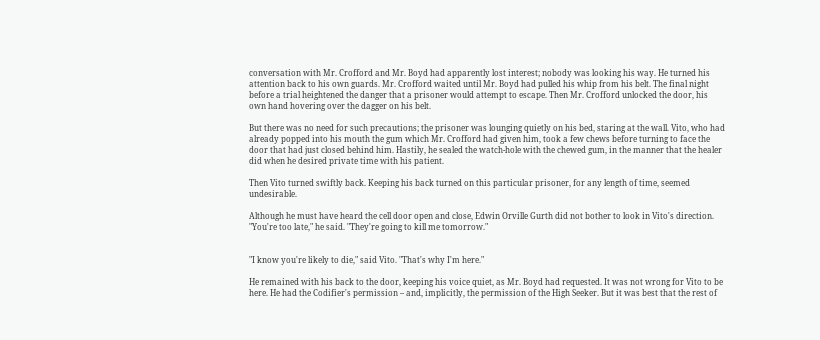conversation with Mr. Crofford and Mr. Boyd had apparently lost interest; nobody was looking his way. He turned his attention back to his own guards. Mr. Crofford waited until Mr. Boyd had pulled his whip from his belt. The final night before a trial heightened the danger that a prisoner would attempt to escape. Then Mr. Crofford unlocked the door, his own hand hovering over the dagger on his belt.

But there was no need for such precautions; the prisoner was lounging quietly on his bed, staring at the wall. Vito, who had already popped into his mouth the gum which Mr. Crofford had given him, took a few chews before turning to face the door that had just closed behind him. Hastily, he sealed the watch-hole with the chewed gum, in the manner that the healer did when he desired private time with his patient.

Then Vito turned swiftly back. Keeping his back turned on this particular prisoner, for any length of time, seemed undesirable.

Although he must have heard the cell door open and close, Edwin Orville Gurth did not bother to look in Vito's direction. "You're too late," he said. "They're going to kill me tomorrow."


"I know you're likely to die," said Vito. "That's why I'm here."

He remained with his back to the door, keeping his voice quiet, as Mr. Boyd had requested. It was not wrong for Vito to be here. He had the Codifier's permission – and, implicitly, the permission of the High Seeker. But it was best that the rest of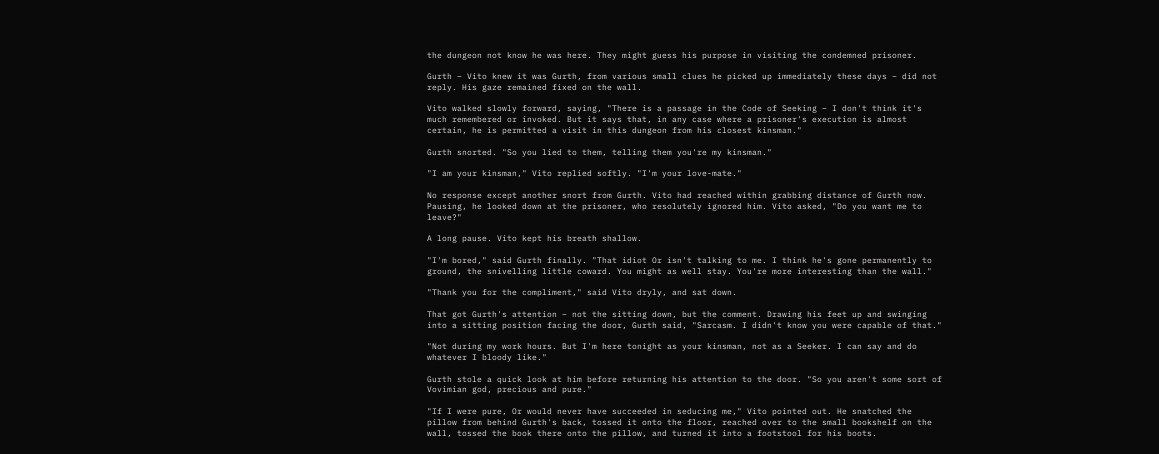the dungeon not know he was here. They might guess his purpose in visiting the condemned prisoner.

Gurth – Vito knew it was Gurth, from various small clues he picked up immediately these days – did not reply. His gaze remained fixed on the wall.

Vito walked slowly forward, saying, "There is a passage in the Code of Seeking – I don't think it's much remembered or invoked. But it says that, in any case where a prisoner's execution is almost certain, he is permitted a visit in this dungeon from his closest kinsman."

Gurth snorted. "So you lied to them, telling them you're my kinsman."

"I am your kinsman," Vito replied softly. "I'm your love-mate."

No response except another snort from Gurth. Vito had reached within grabbing distance of Gurth now. Pausing, he looked down at the prisoner, who resolutely ignored him. Vito asked, "Do you want me to leave?"

A long pause. Vito kept his breath shallow.

"I'm bored," said Gurth finally. "That idiot Or isn't talking to me. I think he's gone permanently to ground, the snivelling little coward. You might as well stay. You're more interesting than the wall."

"Thank you for the compliment," said Vito dryly, and sat down.

That got Gurth's attention – not the sitting down, but the comment. Drawing his feet up and swinging into a sitting position facing the door, Gurth said, "Sarcasm. I didn't know you were capable of that."

"Not during my work hours. But I'm here tonight as your kinsman, not as a Seeker. I can say and do whatever I bloody like."

Gurth stole a quick look at him before returning his attention to the door. "So you aren't some sort of Vovimian god, precious and pure."

"If I were pure, Or would never have succeeded in seducing me," Vito pointed out. He snatched the pillow from behind Gurth's back, tossed it onto the floor, reached over to the small bookshelf on the wall, tossed the book there onto the pillow, and turned it into a footstool for his boots.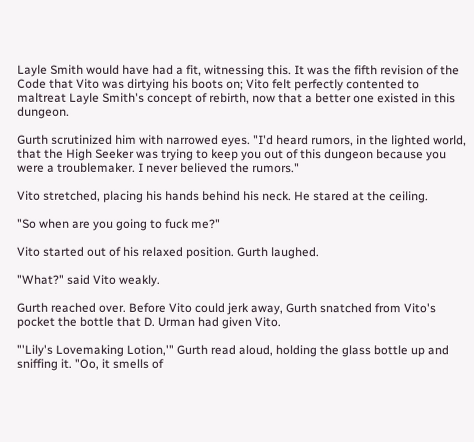Layle Smith would have had a fit, witnessing this. It was the fifth revision of the Code that Vito was dirtying his boots on; Vito felt perfectly contented to maltreat Layle Smith's concept of rebirth, now that a better one existed in this dungeon.

Gurth scrutinized him with narrowed eyes. "I'd heard rumors, in the lighted world, that the High Seeker was trying to keep you out of this dungeon because you were a troublemaker. I never believed the rumors."

Vito stretched, placing his hands behind his neck. He stared at the ceiling.

"So when are you going to fuck me?"

Vito started out of his relaxed position. Gurth laughed.

"What?" said Vito weakly.

Gurth reached over. Before Vito could jerk away, Gurth snatched from Vito's pocket the bottle that D. Urman had given Vito.

"'Lily's Lovemaking Lotion,'" Gurth read aloud, holding the glass bottle up and sniffing it. "Oo, it smells of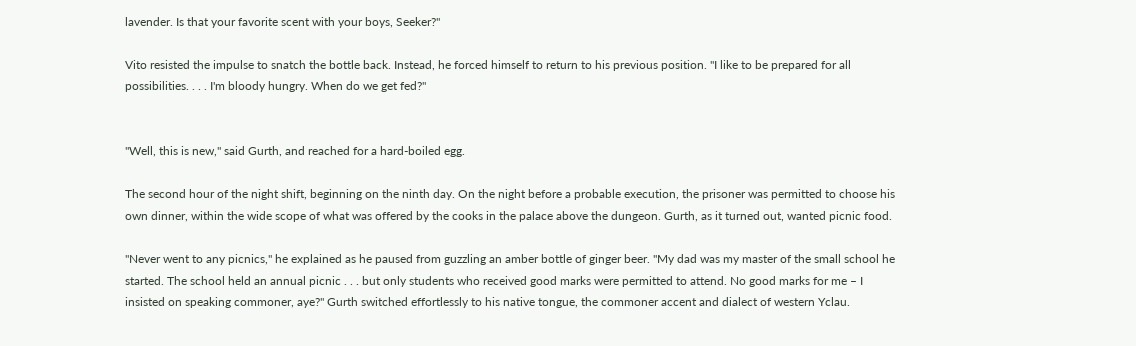lavender. Is that your favorite scent with your boys, Seeker?"

Vito resisted the impulse to snatch the bottle back. Instead, he forced himself to return to his previous position. "I like to be prepared for all possibilities. . . . I'm bloody hungry. When do we get fed?"


"Well, this is new," said Gurth, and reached for a hard-boiled egg.

The second hour of the night shift, beginning on the ninth day. On the night before a probable execution, the prisoner was permitted to choose his own dinner, within the wide scope of what was offered by the cooks in the palace above the dungeon. Gurth, as it turned out, wanted picnic food.

"Never went to any picnics," he explained as he paused from guzzling an amber bottle of ginger beer. "My dad was my master of the small school he started. The school held an annual picnic . . . but only students who received good marks were permitted to attend. No good marks for me – I insisted on speaking commoner, aye?" Gurth switched effortlessly to his native tongue, the commoner accent and dialect of western Yclau.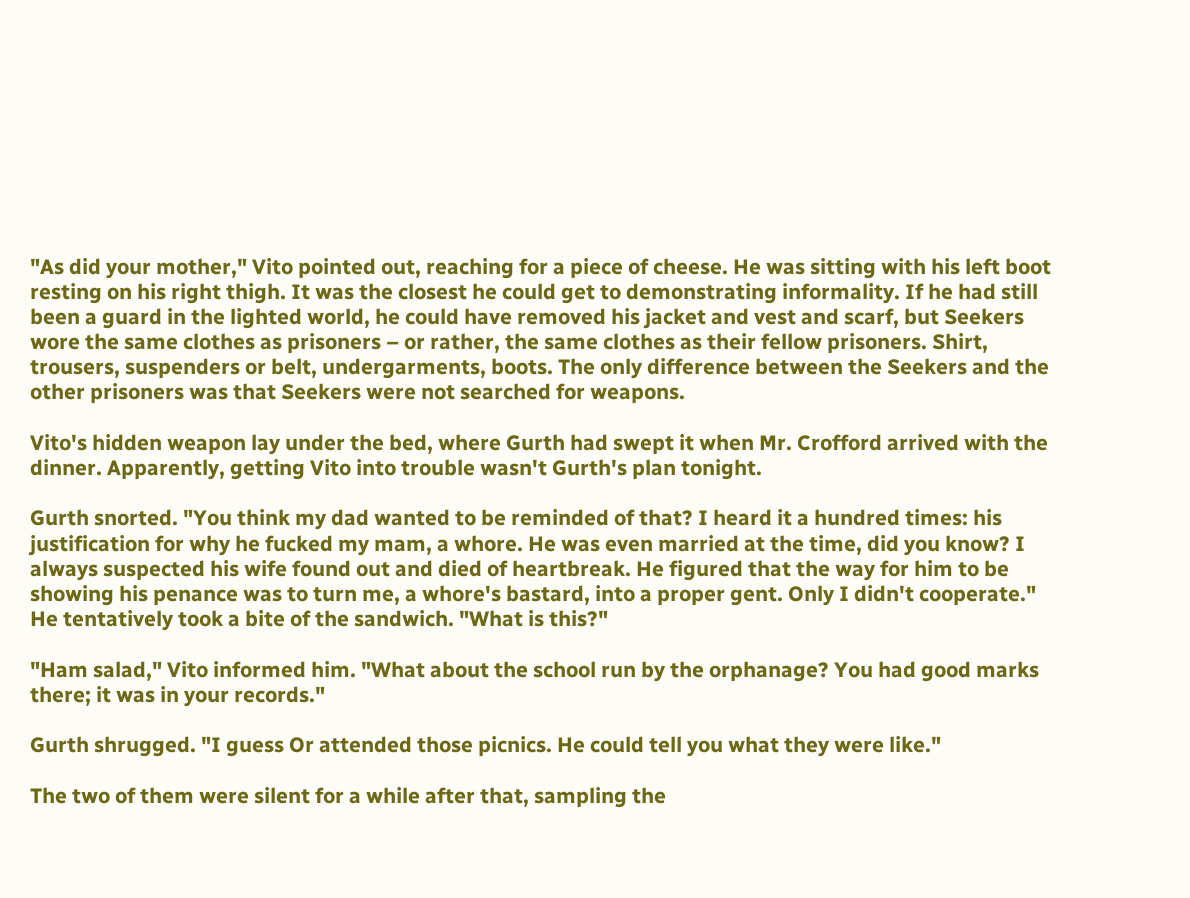"As did your mother," Vito pointed out, reaching for a piece of cheese. He was sitting with his left boot resting on his right thigh. It was the closest he could get to demonstrating informality. If he had still been a guard in the lighted world, he could have removed his jacket and vest and scarf, but Seekers wore the same clothes as prisoners – or rather, the same clothes as their fellow prisoners. Shirt, trousers, suspenders or belt, undergarments, boots. The only difference between the Seekers and the other prisoners was that Seekers were not searched for weapons.

Vito's hidden weapon lay under the bed, where Gurth had swept it when Mr. Crofford arrived with the dinner. Apparently, getting Vito into trouble wasn't Gurth's plan tonight.

Gurth snorted. "You think my dad wanted to be reminded of that? I heard it a hundred times: his justification for why he fucked my mam, a whore. He was even married at the time, did you know? I always suspected his wife found out and died of heartbreak. He figured that the way for him to be showing his penance was to turn me, a whore's bastard, into a proper gent. Only I didn't cooperate." He tentatively took a bite of the sandwich. "What is this?"

"Ham salad," Vito informed him. "What about the school run by the orphanage? You had good marks there; it was in your records."

Gurth shrugged. "I guess Or attended those picnics. He could tell you what they were like."

The two of them were silent for a while after that, sampling the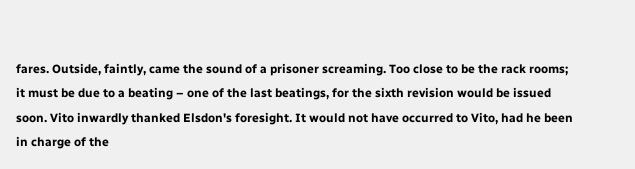fares. Outside, faintly, came the sound of a prisoner screaming. Too close to be the rack rooms; it must be due to a beating – one of the last beatings, for the sixth revision would be issued soon. Vito inwardly thanked Elsdon's foresight. It would not have occurred to Vito, had he been in charge of the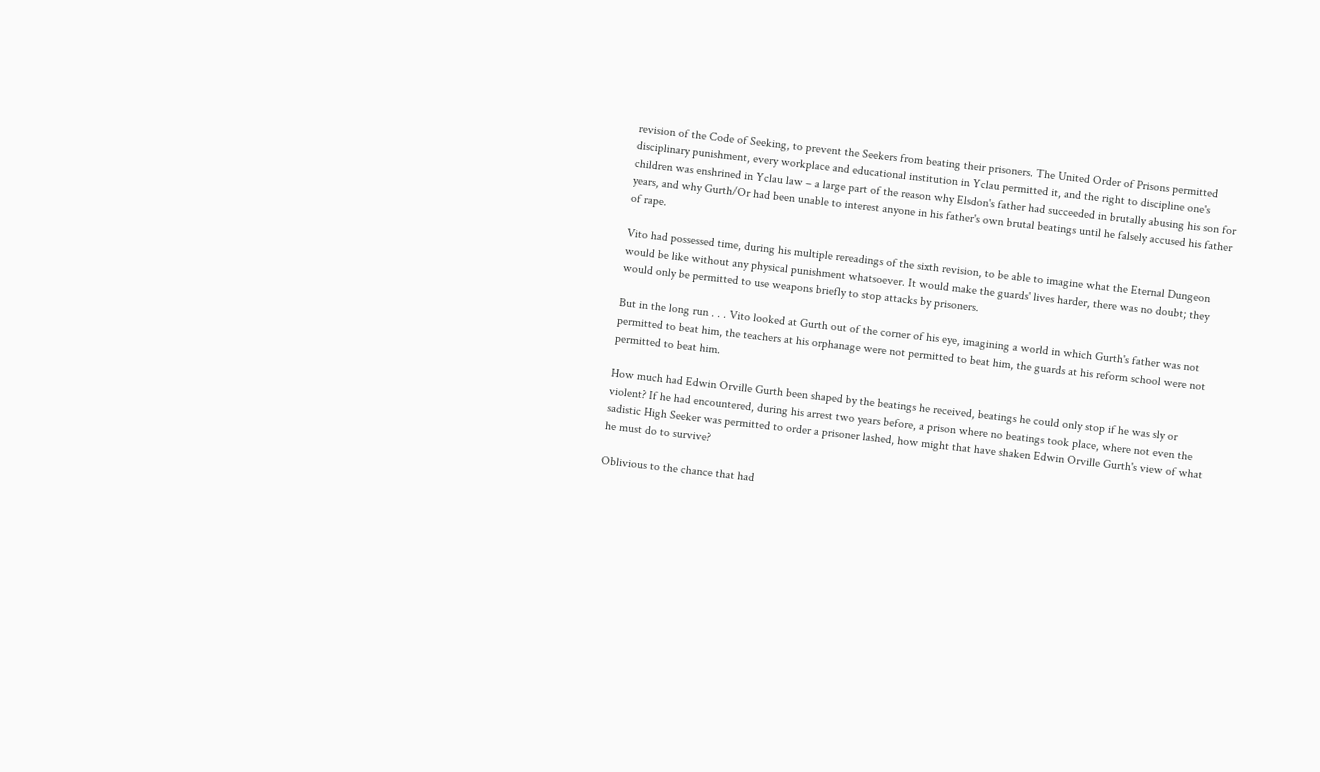revision of the Code of Seeking, to prevent the Seekers from beating their prisoners. The United Order of Prisons permitted disciplinary punishment, every workplace and educational institution in Yclau permitted it, and the right to discipline one's children was enshrined in Yclau law – a large part of the reason why Elsdon's father had succeeded in brutally abusing his son for years, and why Gurth/Or had been unable to interest anyone in his father's own brutal beatings until he falsely accused his father of rape.

Vito had possessed time, during his multiple rereadings of the sixth revision, to be able to imagine what the Eternal Dungeon would be like without any physical punishment whatsoever. It would make the guards' lives harder, there was no doubt; they would only be permitted to use weapons briefly to stop attacks by prisoners.

But in the long run . . . Vito looked at Gurth out of the corner of his eye, imagining a world in which Gurth's father was not permitted to beat him, the teachers at his orphanage were not permitted to beat him, the guards at his reform school were not permitted to beat him.

How much had Edwin Orville Gurth been shaped by the beatings he received, beatings he could only stop if he was sly or violent? If he had encountered, during his arrest two years before, a prison where no beatings took place, where not even the sadistic High Seeker was permitted to order a prisoner lashed, how might that have shaken Edwin Orville Gurth's view of what he must do to survive?

Oblivious to the chance that had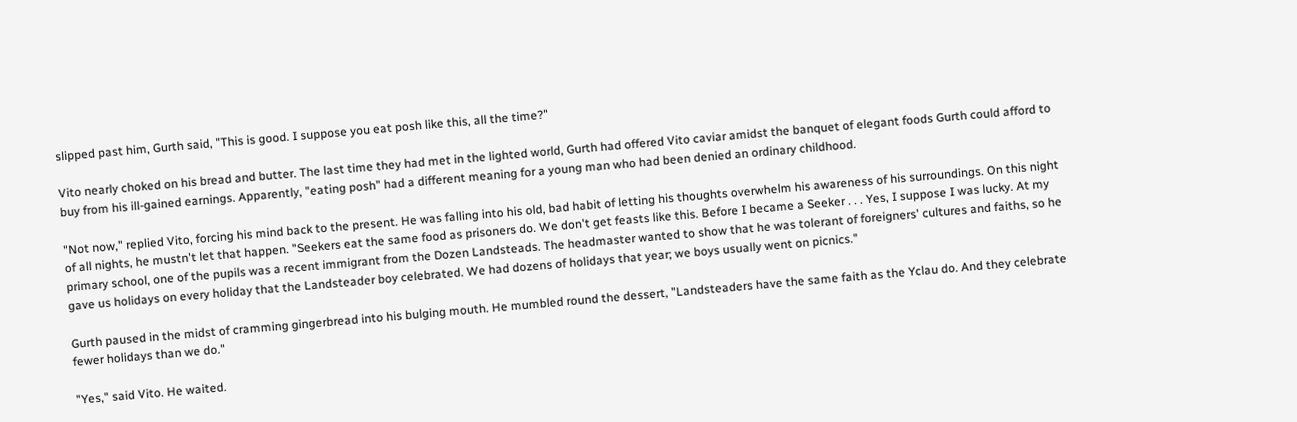slipped past him, Gurth said, "This is good. I suppose you eat posh like this, all the time?"

Vito nearly choked on his bread and butter. The last time they had met in the lighted world, Gurth had offered Vito caviar amidst the banquet of elegant foods Gurth could afford to buy from his ill-gained earnings. Apparently, "eating posh" had a different meaning for a young man who had been denied an ordinary childhood.

"Not now," replied Vito, forcing his mind back to the present. He was falling into his old, bad habit of letting his thoughts overwhelm his awareness of his surroundings. On this night of all nights, he mustn't let that happen. "Seekers eat the same food as prisoners do. We don't get feasts like this. Before I became a Seeker . . . Yes, I suppose I was lucky. At my primary school, one of the pupils was a recent immigrant from the Dozen Landsteads. The headmaster wanted to show that he was tolerant of foreigners' cultures and faiths, so he gave us holidays on every holiday that the Landsteader boy celebrated. We had dozens of holidays that year; we boys usually went on picnics."

Gurth paused in the midst of cramming gingerbread into his bulging mouth. He mumbled round the dessert, "Landsteaders have the same faith as the Yclau do. And they celebrate fewer holidays than we do."

"Yes," said Vito. He waited.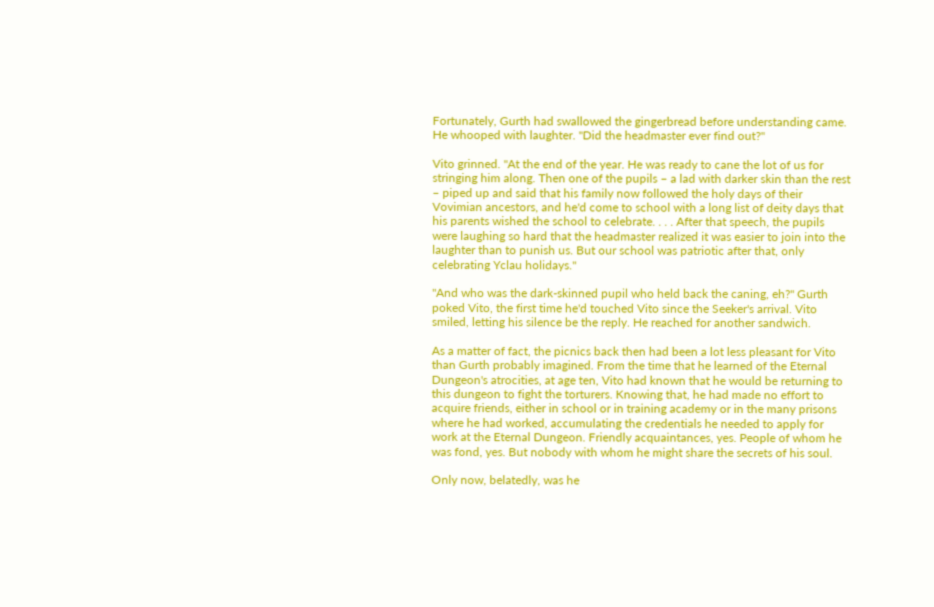Fortunately, Gurth had swallowed the gingerbread before understanding came. He whooped with laughter. "Did the headmaster ever find out?"

Vito grinned. "At the end of the year. He was ready to cane the lot of us for stringing him along. Then one of the pupils – a lad with darker skin than the rest – piped up and said that his family now followed the holy days of their Vovimian ancestors, and he'd come to school with a long list of deity days that his parents wished the school to celebrate. . . . After that speech, the pupils were laughing so hard that the headmaster realized it was easier to join into the laughter than to punish us. But our school was patriotic after that, only celebrating Yclau holidays."

"And who was the dark-skinned pupil who held back the caning, eh?" Gurth poked Vito, the first time he'd touched Vito since the Seeker's arrival. Vito smiled, letting his silence be the reply. He reached for another sandwich.

As a matter of fact, the picnics back then had been a lot less pleasant for Vito than Gurth probably imagined. From the time that he learned of the Eternal Dungeon's atrocities, at age ten, Vito had known that he would be returning to this dungeon to fight the torturers. Knowing that, he had made no effort to acquire friends, either in school or in training academy or in the many prisons where he had worked, accumulating the credentials he needed to apply for work at the Eternal Dungeon. Friendly acquaintances, yes. People of whom he was fond, yes. But nobody with whom he might share the secrets of his soul.

Only now, belatedly, was he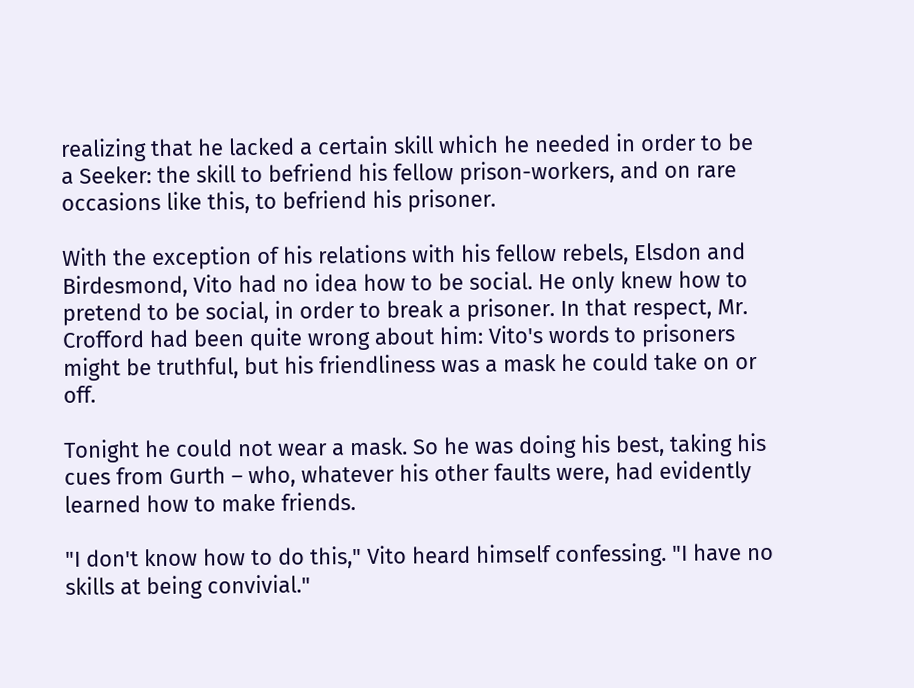realizing that he lacked a certain skill which he needed in order to be a Seeker: the skill to befriend his fellow prison-workers, and on rare occasions like this, to befriend his prisoner.

With the exception of his relations with his fellow rebels, Elsdon and Birdesmond, Vito had no idea how to be social. He only knew how to pretend to be social, in order to break a prisoner. In that respect, Mr. Crofford had been quite wrong about him: Vito's words to prisoners might be truthful, but his friendliness was a mask he could take on or off.

Tonight he could not wear a mask. So he was doing his best, taking his cues from Gurth – who, whatever his other faults were, had evidently learned how to make friends.

"I don't know how to do this," Vito heard himself confessing. "I have no skills at being convivial."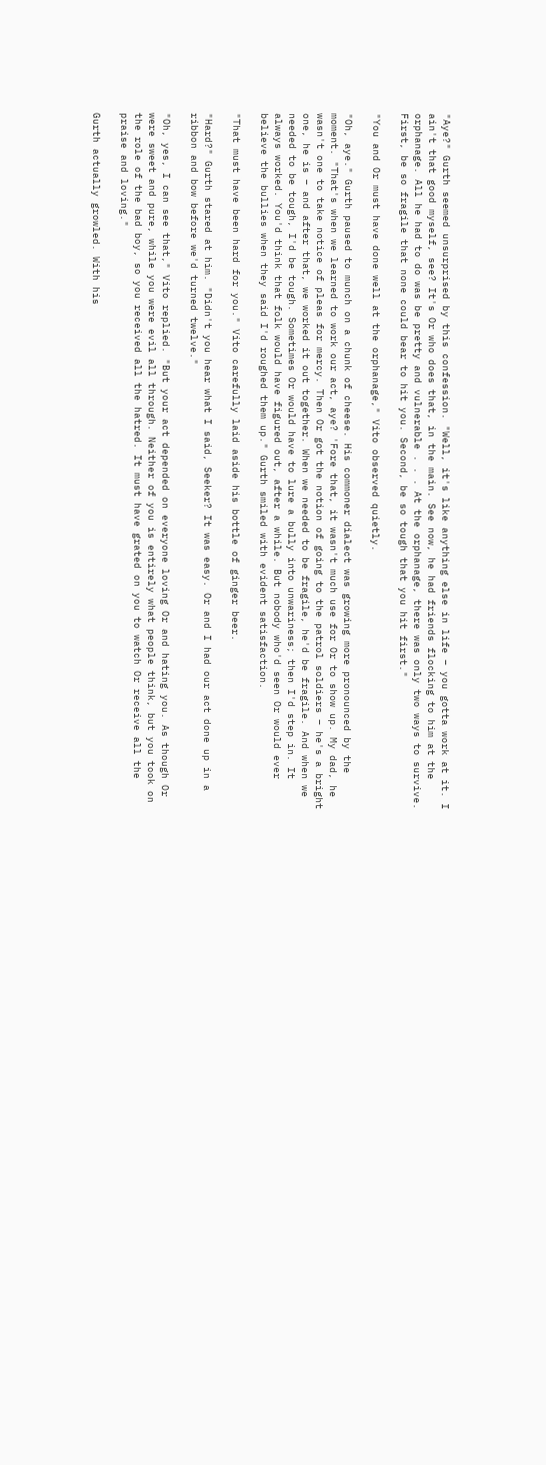"Aye?" Gurth seemed unsurprised by this confession. "Well, it's like anything else in life – you gotta work at it. I ain't that good myself, see? It's Or who does that, in the main. See now, he had friends flocking to him at the orphanage. All he had to do was be pretty and vulnerable . . . At the orphanage, there was only two ways to survive. First, be so fragile that none could bear to hit you. Second, be so tough that you hit first."

"You and Or must have done well at the orphanage," Vito observed quietly.

"Oh, aye." Gurth paused to munch on a chunk of cheese. His commoner dialect was growing more pronounced by the moment. "That's when we learned to work our act, aye? 'Fore that, it wasn't much use for Or to show up. My dad, he wasn't one to take notice of pleas for mercy. Then Or got the notion of going to the patrol soldiers – he's a bright one, he is – and after that, we worked it out together. When we needed to be fragile, he'd be fragile. And when we needed to be tough, I'd be tough. Sometimes Or would have to lure a bully into unwariness; then I'd step in. It always worked. You'd think that folk would have figured out, after a while. But nobody who'd seen Or would ever believe the bullies when they said I'd roughed them up." Gurth smiled with evident satisfaction.

"That must have been hard for you." Vito carefully laid aside his bottle of ginger beer.

"Hard?" Gurth stared at him. "Didn't you hear what I said, Seeker? It was easy. Or and I had our act done up in a ribbon and bow before we'd turned twelve."

"Oh, yes, I can see that," Vito replied. "But your act depended on everyone loving Or and hating you. As though Or were sweet and pure, while you were evil all through. Neither of you is entirely what people think, but you took on the role of the bad boy, so you received all the hatred. It must have grated on you to watch Or receive all the praise and loving."

Gurth actually growled. With his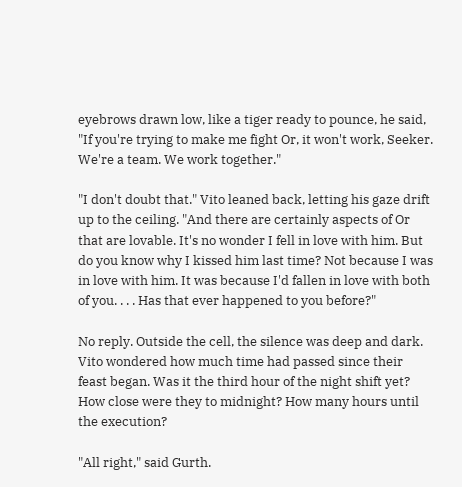eyebrows drawn low, like a tiger ready to pounce, he said, "If you're trying to make me fight Or, it won't work, Seeker. We're a team. We work together."

"I don't doubt that." Vito leaned back, letting his gaze drift up to the ceiling. "And there are certainly aspects of Or that are lovable. It's no wonder I fell in love with him. But do you know why I kissed him last time? Not because I was in love with him. It was because I'd fallen in love with both of you. . . . Has that ever happened to you before?"

No reply. Outside the cell, the silence was deep and dark. Vito wondered how much time had passed since their feast began. Was it the third hour of the night shift yet? How close were they to midnight? How many hours until the execution?

"All right," said Gurth.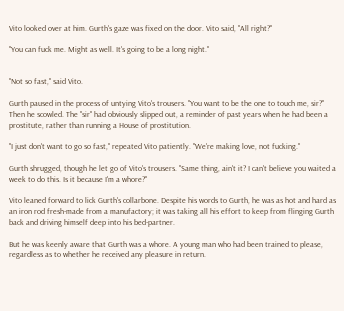Vito looked over at him. Gurth's gaze was fixed on the door. Vito said, "All right?"

"You can fuck me. Might as well. It's going to be a long night."


"Not so fast," said Vito.

Gurth paused in the process of untying Vito's trousers. "You want to be the one to touch me, sir?" Then he scowled. The "sir" had obviously slipped out, a reminder of past years when he had been a prostitute, rather than running a House of prostitution.

"I just don't want to go so fast," repeated Vito patiently. "We're making love, not fucking."

Gurth shrugged, though he let go of Vito's trousers. "Same thing, ain't it? I can't believe you waited a week to do this. Is it because I'm a whore?"

Vito leaned forward to lick Gurth's collarbone. Despite his words to Gurth, he was as hot and hard as an iron rod fresh-made from a manufactory; it was taking all his effort to keep from flinging Gurth back and driving himself deep into his bed-partner.

But he was keenly aware that Gurth was a whore. A young man who had been trained to please, regardless as to whether he received any pleasure in return.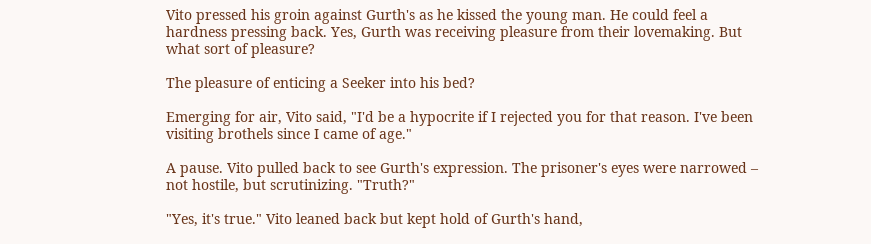Vito pressed his groin against Gurth's as he kissed the young man. He could feel a hardness pressing back. Yes, Gurth was receiving pleasure from their lovemaking. But what sort of pleasure?

The pleasure of enticing a Seeker into his bed?

Emerging for air, Vito said, "I'd be a hypocrite if I rejected you for that reason. I've been visiting brothels since I came of age."

A pause. Vito pulled back to see Gurth's expression. The prisoner's eyes were narrowed – not hostile, but scrutinizing. "Truth?"

"Yes, it's true." Vito leaned back but kept hold of Gurth's hand,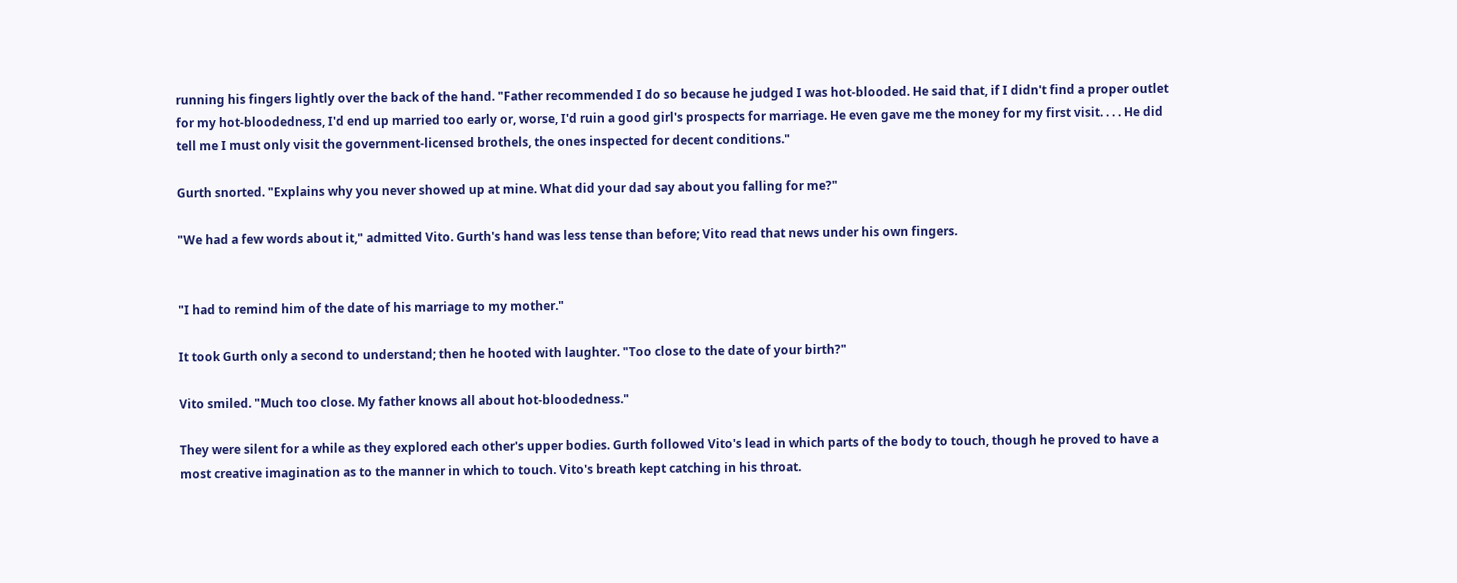running his fingers lightly over the back of the hand. "Father recommended I do so because he judged I was hot-blooded. He said that, if I didn't find a proper outlet for my hot-bloodedness, I'd end up married too early or, worse, I'd ruin a good girl's prospects for marriage. He even gave me the money for my first visit. . . . He did tell me I must only visit the government-licensed brothels, the ones inspected for decent conditions."

Gurth snorted. "Explains why you never showed up at mine. What did your dad say about you falling for me?"

"We had a few words about it," admitted Vito. Gurth's hand was less tense than before; Vito read that news under his own fingers.


"I had to remind him of the date of his marriage to my mother."

It took Gurth only a second to understand; then he hooted with laughter. "Too close to the date of your birth?"

Vito smiled. "Much too close. My father knows all about hot-bloodedness."

They were silent for a while as they explored each other's upper bodies. Gurth followed Vito's lead in which parts of the body to touch, though he proved to have a most creative imagination as to the manner in which to touch. Vito's breath kept catching in his throat.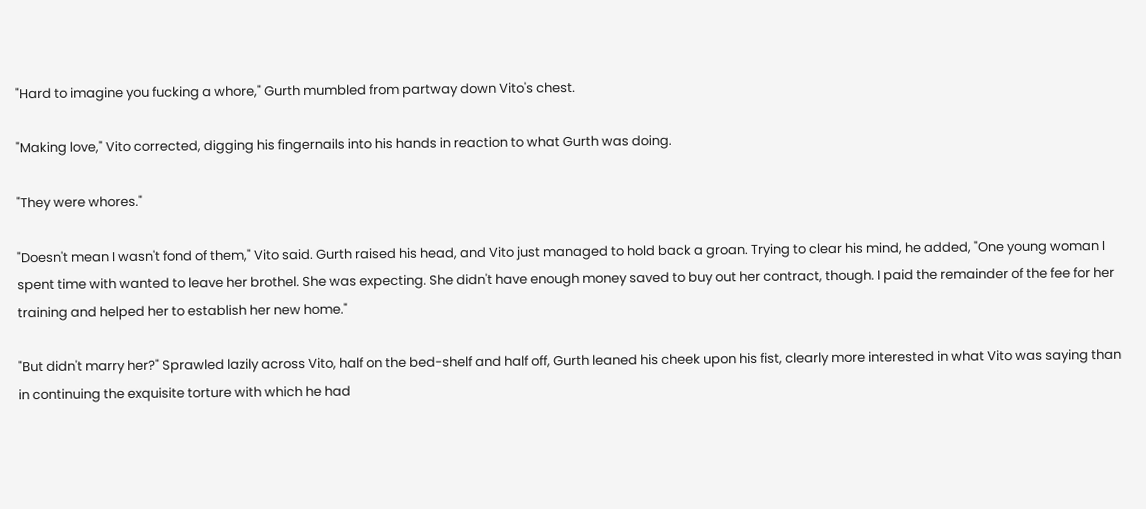"Hard to imagine you fucking a whore," Gurth mumbled from partway down Vito's chest.

"Making love," Vito corrected, digging his fingernails into his hands in reaction to what Gurth was doing.

"They were whores."

"Doesn't mean I wasn't fond of them," Vito said. Gurth raised his head, and Vito just managed to hold back a groan. Trying to clear his mind, he added, "One young woman I spent time with wanted to leave her brothel. She was expecting. She didn't have enough money saved to buy out her contract, though. I paid the remainder of the fee for her training and helped her to establish her new home."

"But didn't marry her?" Sprawled lazily across Vito, half on the bed-shelf and half off, Gurth leaned his cheek upon his fist, clearly more interested in what Vito was saying than in continuing the exquisite torture with which he had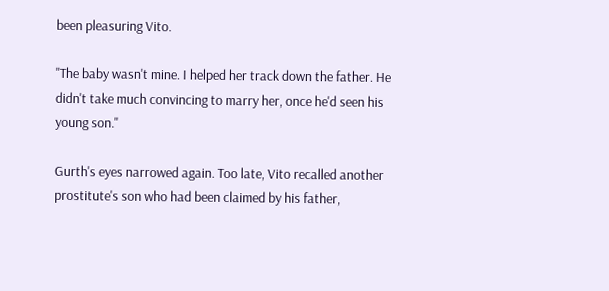been pleasuring Vito.

"The baby wasn't mine. I helped her track down the father. He didn't take much convincing to marry her, once he'd seen his young son."

Gurth's eyes narrowed again. Too late, Vito recalled another prostitute's son who had been claimed by his father,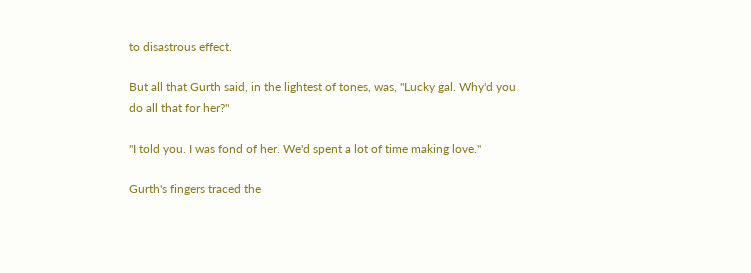to disastrous effect.

But all that Gurth said, in the lightest of tones, was, "Lucky gal. Why'd you do all that for her?"

"I told you. I was fond of her. We'd spent a lot of time making love."

Gurth's fingers traced the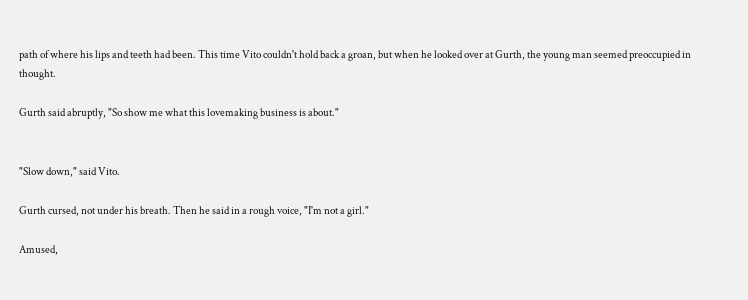path of where his lips and teeth had been. This time Vito couldn't hold back a groan, but when he looked over at Gurth, the young man seemed preoccupied in thought.

Gurth said abruptly, "So show me what this lovemaking business is about."


"Slow down," said Vito.

Gurth cursed, not under his breath. Then he said in a rough voice, "I'm not a girl."

Amused,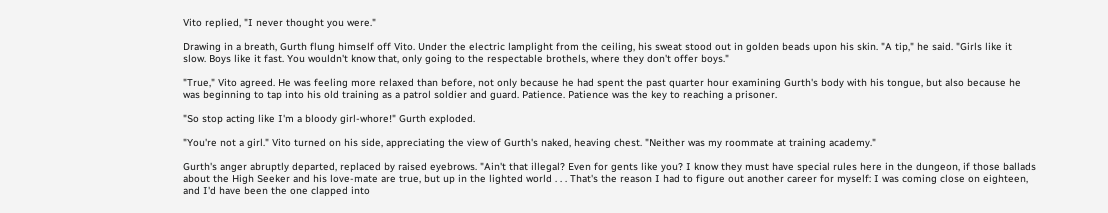Vito replied, "I never thought you were."

Drawing in a breath, Gurth flung himself off Vito. Under the electric lamplight from the ceiling, his sweat stood out in golden beads upon his skin. "A tip," he said. "Girls like it slow. Boys like it fast. You wouldn't know that, only going to the respectable brothels, where they don't offer boys."

"True," Vito agreed. He was feeling more relaxed than before, not only because he had spent the past quarter hour examining Gurth's body with his tongue, but also because he was beginning to tap into his old training as a patrol soldier and guard. Patience. Patience was the key to reaching a prisoner.

"So stop acting like I'm a bloody girl-whore!" Gurth exploded.

"You're not a girl." Vito turned on his side, appreciating the view of Gurth's naked, heaving chest. "Neither was my roommate at training academy."

Gurth's anger abruptly departed, replaced by raised eyebrows. "Ain't that illegal? Even for gents like you? I know they must have special rules here in the dungeon, if those ballads about the High Seeker and his love-mate are true, but up in the lighted world . . . That's the reason I had to figure out another career for myself: I was coming close on eighteen, and I'd have been the one clapped into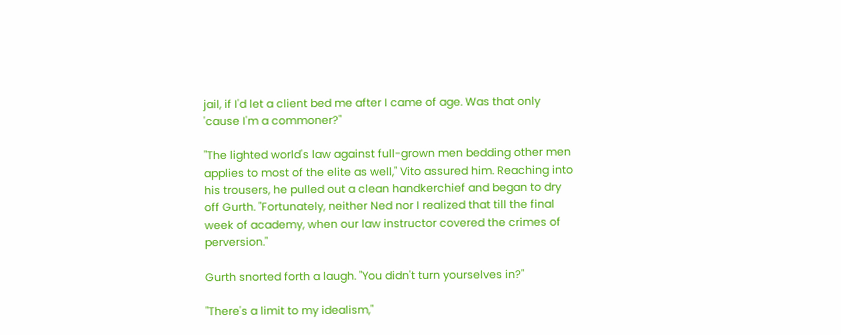jail, if I'd let a client bed me after I came of age. Was that only 'cause I'm a commoner?"

"The lighted world's law against full-grown men bedding other men applies to most of the elite as well," Vito assured him. Reaching into his trousers, he pulled out a clean handkerchief and began to dry off Gurth. "Fortunately, neither Ned nor I realized that till the final week of academy, when our law instructor covered the crimes of perversion."

Gurth snorted forth a laugh. "You didn't turn yourselves in?"

"There's a limit to my idealism,"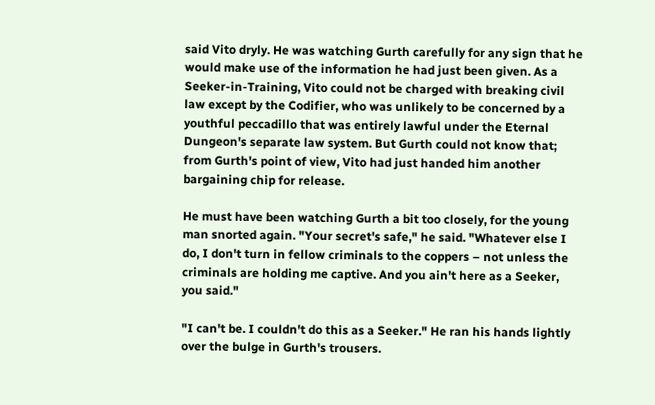said Vito dryly. He was watching Gurth carefully for any sign that he would make use of the information he had just been given. As a Seeker-in-Training, Vito could not be charged with breaking civil law except by the Codifier, who was unlikely to be concerned by a youthful peccadillo that was entirely lawful under the Eternal Dungeon's separate law system. But Gurth could not know that; from Gurth's point of view, Vito had just handed him another bargaining chip for release.

He must have been watching Gurth a bit too closely, for the young man snorted again. "Your secret's safe," he said. "Whatever else I do, I don't turn in fellow criminals to the coppers – not unless the criminals are holding me captive. And you ain't here as a Seeker, you said."

"I can't be. I couldn't do this as a Seeker." He ran his hands lightly over the bulge in Gurth's trousers.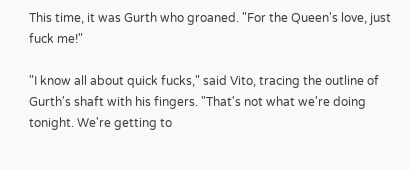This time, it was Gurth who groaned. "For the Queen's love, just fuck me!"

"I know all about quick fucks," said Vito, tracing the outline of Gurth's shaft with his fingers. "That's not what we're doing tonight. We're getting to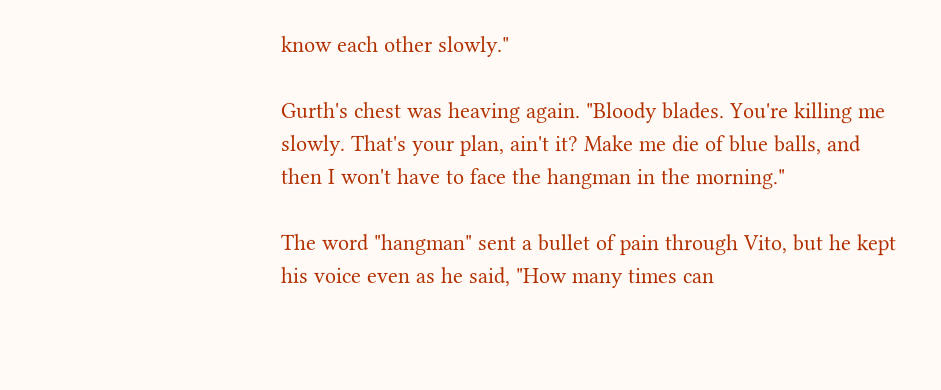know each other slowly."

Gurth's chest was heaving again. "Bloody blades. You're killing me slowly. That's your plan, ain't it? Make me die of blue balls, and then I won't have to face the hangman in the morning."

The word "hangman" sent a bullet of pain through Vito, but he kept his voice even as he said, "How many times can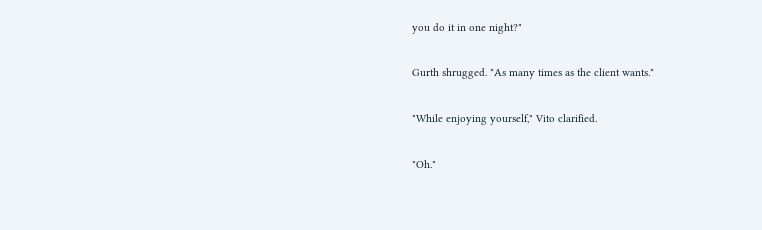you do it in one night?"

Gurth shrugged. "As many times as the client wants."

"While enjoying yourself," Vito clarified.

"Oh."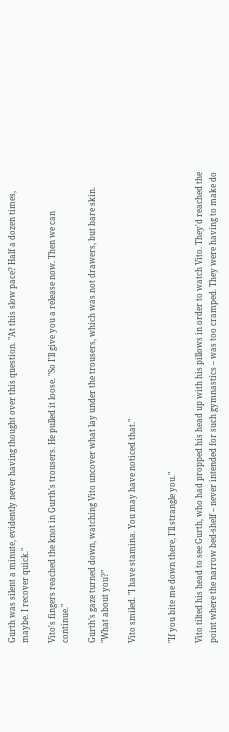Gurth was silent a minute, evidently never having thought over this question. "At this slow pace? Half a dozen times, maybe. I recover quick."

Vito's fingers reached the knot in Gurth's trousers. He pulled it loose. "So I'll give you a release now. Then we can continue."

Gurth's gaze turned down, watching Vito uncover what lay under the trousers, which was not drawers, but bare skin. "What about you?"

Vito smiled. "I have stamina. You may have noticed that."


"If you bite me down there, I'll strangle you."

Vito tilted his head to see Gurth, who had propped his head up with his pillows in order to watch Vito. They'd reached the point where the narrow bed-shelf – never intended for such gymnastics – was too cramped. They were having to make do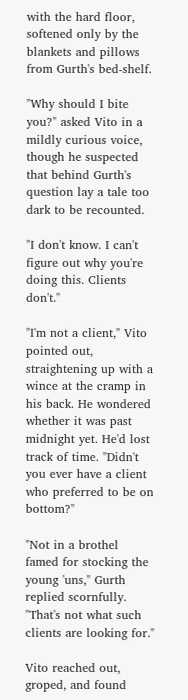with the hard floor, softened only by the blankets and pillows from Gurth's bed-shelf.

"Why should I bite you?" asked Vito in a mildly curious voice, though he suspected that behind Gurth's question lay a tale too dark to be recounted.

"I don't know. I can't figure out why you're doing this. Clients don't."

"I'm not a client," Vito pointed out, straightening up with a wince at the cramp in his back. He wondered whether it was past midnight yet. He'd lost track of time. "Didn't you ever have a client who preferred to be on bottom?"

"Not in a brothel famed for stocking the young 'uns," Gurth replied scornfully. "That's not what such clients are looking for."

Vito reached out, groped, and found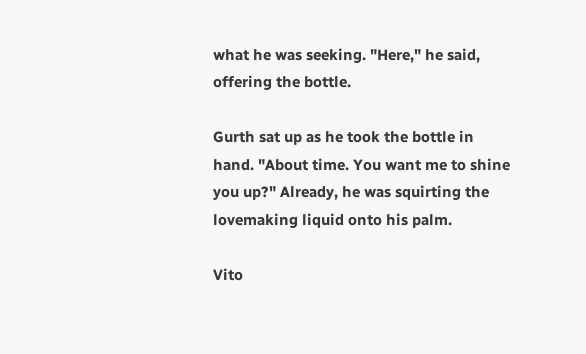what he was seeking. "Here," he said, offering the bottle.

Gurth sat up as he took the bottle in hand. "About time. You want me to shine you up?" Already, he was squirting the lovemaking liquid onto his palm.

Vito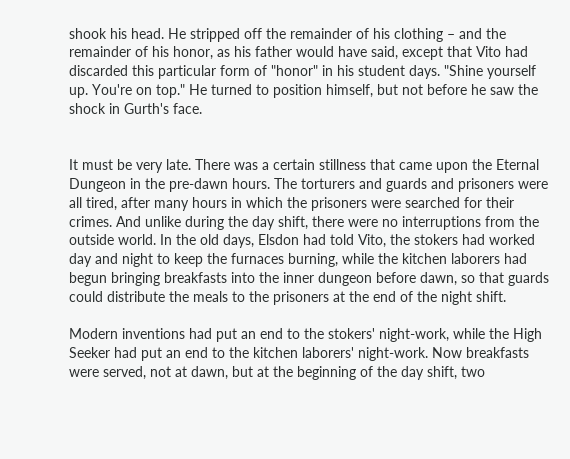shook his head. He stripped off the remainder of his clothing – and the remainder of his honor, as his father would have said, except that Vito had discarded this particular form of "honor" in his student days. "Shine yourself up. You're on top." He turned to position himself, but not before he saw the shock in Gurth's face.


It must be very late. There was a certain stillness that came upon the Eternal Dungeon in the pre-dawn hours. The torturers and guards and prisoners were all tired, after many hours in which the prisoners were searched for their crimes. And unlike during the day shift, there were no interruptions from the outside world. In the old days, Elsdon had told Vito, the stokers had worked day and night to keep the furnaces burning, while the kitchen laborers had begun bringing breakfasts into the inner dungeon before dawn, so that guards could distribute the meals to the prisoners at the end of the night shift.

Modern inventions had put an end to the stokers' night-work, while the High Seeker had put an end to the kitchen laborers' night-work. Now breakfasts were served, not at dawn, but at the beginning of the day shift, two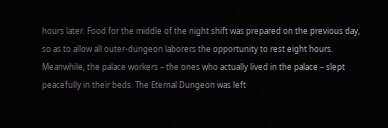hours later. Food for the middle of the night shift was prepared on the previous day, so as to allow all outer-dungeon laborers the opportunity to rest eight hours. Meanwhile, the palace workers – the ones who actually lived in the palace – slept peacefully in their beds. The Eternal Dungeon was left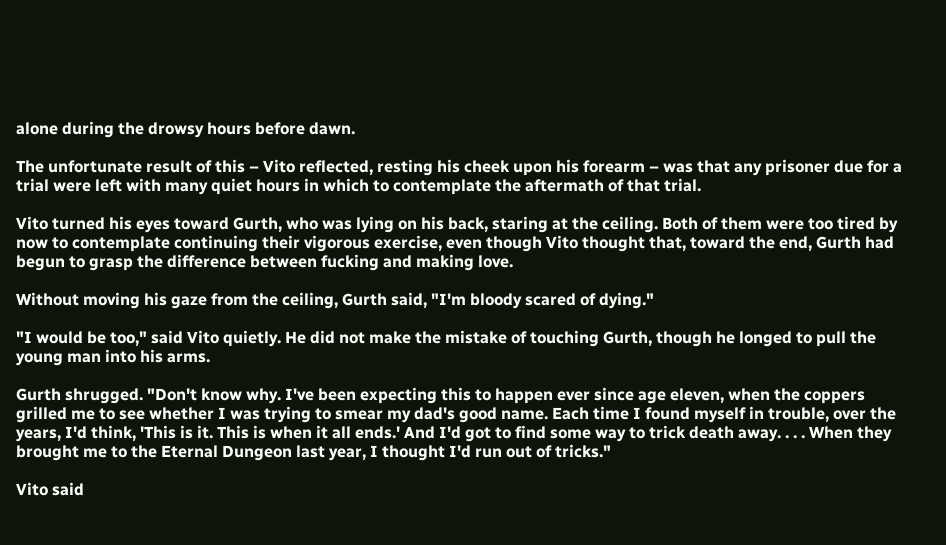alone during the drowsy hours before dawn.

The unfortunate result of this – Vito reflected, resting his cheek upon his forearm – was that any prisoner due for a trial were left with many quiet hours in which to contemplate the aftermath of that trial.

Vito turned his eyes toward Gurth, who was lying on his back, staring at the ceiling. Both of them were too tired by now to contemplate continuing their vigorous exercise, even though Vito thought that, toward the end, Gurth had begun to grasp the difference between fucking and making love.

Without moving his gaze from the ceiling, Gurth said, "I'm bloody scared of dying."

"I would be too," said Vito quietly. He did not make the mistake of touching Gurth, though he longed to pull the young man into his arms.

Gurth shrugged. "Don't know why. I've been expecting this to happen ever since age eleven, when the coppers grilled me to see whether I was trying to smear my dad's good name. Each time I found myself in trouble, over the years, I'd think, 'This is it. This is when it all ends.' And I'd got to find some way to trick death away. . . . When they brought me to the Eternal Dungeon last year, I thought I'd run out of tricks."

Vito said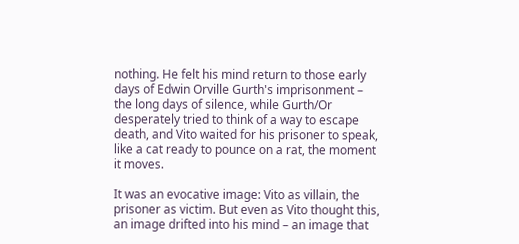nothing. He felt his mind return to those early days of Edwin Orville Gurth's imprisonment – the long days of silence, while Gurth/Or desperately tried to think of a way to escape death, and Vito waited for his prisoner to speak, like a cat ready to pounce on a rat, the moment it moves.

It was an evocative image: Vito as villain, the prisoner as victim. But even as Vito thought this, an image drifted into his mind – an image that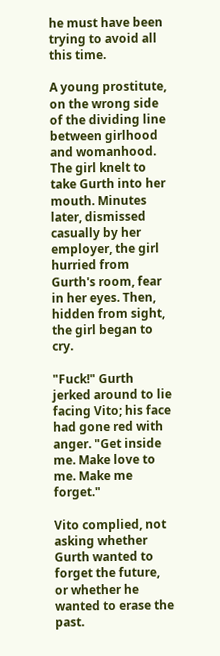he must have been trying to avoid all this time.

A young prostitute, on the wrong side of the dividing line between girlhood and womanhood. The girl knelt to take Gurth into her mouth. Minutes later, dismissed casually by her employer, the girl hurried from Gurth's room, fear in her eyes. Then, hidden from sight, the girl began to cry.

"Fuck!" Gurth jerked around to lie facing Vito; his face had gone red with anger. "Get inside me. Make love to me. Make me forget."

Vito complied, not asking whether Gurth wanted to forget the future, or whether he wanted to erase the past.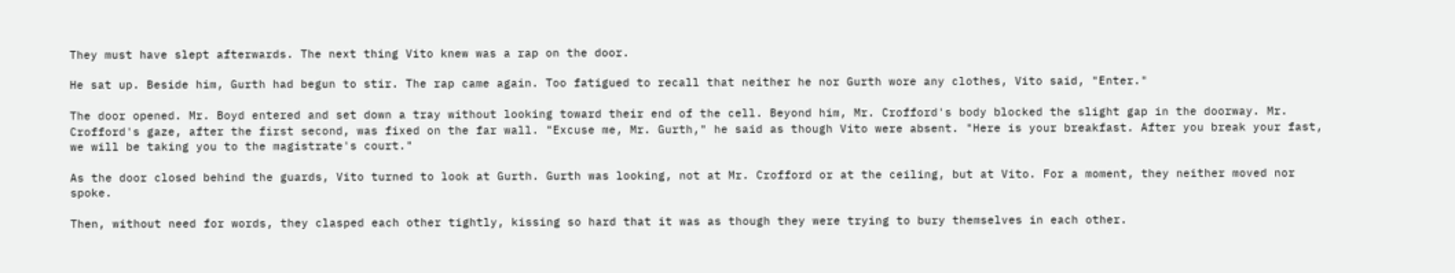They must have slept afterwards. The next thing Vito knew was a rap on the door.

He sat up. Beside him, Gurth had begun to stir. The rap came again. Too fatigued to recall that neither he nor Gurth wore any clothes, Vito said, "Enter."

The door opened. Mr. Boyd entered and set down a tray without looking toward their end of the cell. Beyond him, Mr. Crofford's body blocked the slight gap in the doorway. Mr. Crofford's gaze, after the first second, was fixed on the far wall. "Excuse me, Mr. Gurth," he said as though Vito were absent. "Here is your breakfast. After you break your fast, we will be taking you to the magistrate's court."

As the door closed behind the guards, Vito turned to look at Gurth. Gurth was looking, not at Mr. Crofford or at the ceiling, but at Vito. For a moment, they neither moved nor spoke.

Then, without need for words, they clasped each other tightly, kissing so hard that it was as though they were trying to bury themselves in each other.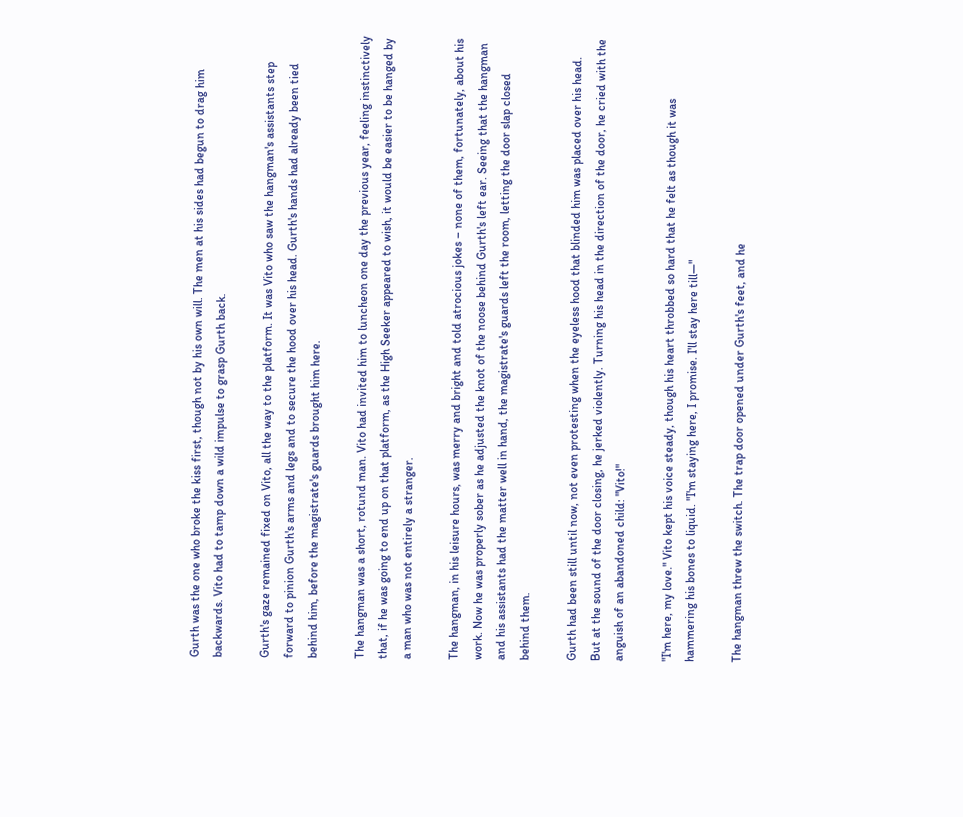Gurth was the one who broke the kiss first, though not by his own will. The men at his sides had begun to drag him backwards. Vito had to tamp down a wild impulse to grasp Gurth back.

Gurth's gaze remained fixed on Vito, all the way to the platform. It was Vito who saw the hangman's assistants step forward to pinion Gurth's arms and legs and to secure the hood over his head. Gurth's hands had already been tied behind him, before the magistrate's guards brought him here.

The hangman was a short, rotund man. Vito had invited him to luncheon one day the previous year, feeling instinctively that, if he was going to end up on that platform, as the High Seeker appeared to wish, it would be easier to be hanged by a man who was not entirely a stranger.

The hangman, in his leisure hours, was merry and bright and told atrocious jokes – none of them, fortunately, about his work. Now he was properly sober as he adjusted the knot of the noose behind Gurth's left ear. Seeing that the hangman and his assistants had the matter well in hand, the magistrate's guards left the room, letting the door slap closed behind them.

Gurth had been still until now, not even protesting when the eyeless hood that blinded him was placed over his head. But at the sound of the door closing, he jerked violently. Turning his head in the direction of the door, he cried with the anguish of an abandoned child: "Vito!"

"I'm here, my love." Vito kept his voice steady, though his heart throbbed so hard that he felt as though it was hammering his bones to liquid. "I'm staying here, I promise. I'll stay here till—"

The hangman threw the switch. The trap door opened under Gurth's feet, and he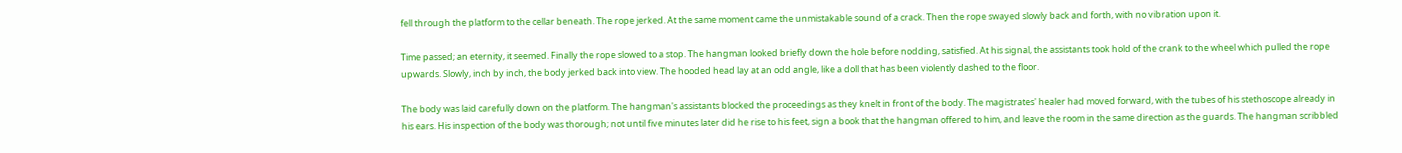fell through the platform to the cellar beneath. The rope jerked. At the same moment came the unmistakable sound of a crack. Then the rope swayed slowly back and forth, with no vibration upon it.

Time passed; an eternity, it seemed. Finally the rope slowed to a stop. The hangman looked briefly down the hole before nodding, satisfied. At his signal, the assistants took hold of the crank to the wheel which pulled the rope upwards. Slowly, inch by inch, the body jerked back into view. The hooded head lay at an odd angle, like a doll that has been violently dashed to the floor.

The body was laid carefully down on the platform. The hangman's assistants blocked the proceedings as they knelt in front of the body. The magistrates' healer had moved forward, with the tubes of his stethoscope already in his ears. His inspection of the body was thorough; not until five minutes later did he rise to his feet, sign a book that the hangman offered to him, and leave the room in the same direction as the guards. The hangman scribbled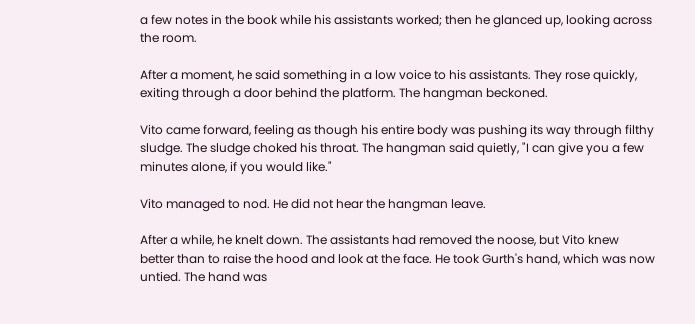a few notes in the book while his assistants worked; then he glanced up, looking across the room.

After a moment, he said something in a low voice to his assistants. They rose quickly, exiting through a door behind the platform. The hangman beckoned.

Vito came forward, feeling as though his entire body was pushing its way through filthy sludge. The sludge choked his throat. The hangman said quietly, "I can give you a few minutes alone, if you would like."

Vito managed to nod. He did not hear the hangman leave.

After a while, he knelt down. The assistants had removed the noose, but Vito knew better than to raise the hood and look at the face. He took Gurth's hand, which was now untied. The hand was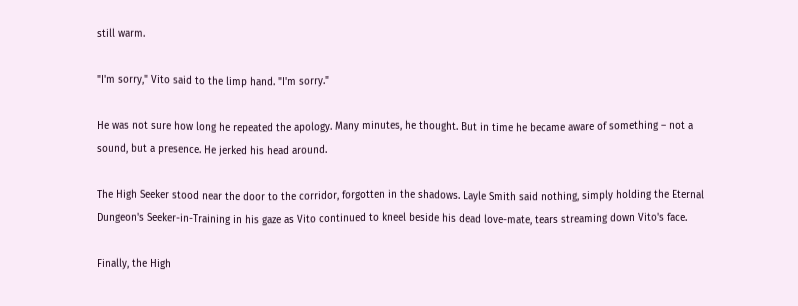still warm.

"I'm sorry," Vito said to the limp hand. "I'm sorry."

He was not sure how long he repeated the apology. Many minutes, he thought. But in time he became aware of something – not a sound, but a presence. He jerked his head around.

The High Seeker stood near the door to the corridor, forgotten in the shadows. Layle Smith said nothing, simply holding the Eternal Dungeon's Seeker-in-Training in his gaze as Vito continued to kneel beside his dead love-mate, tears streaming down Vito's face.

Finally, the High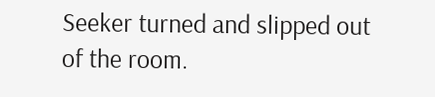Seeker turned and slipped out of the room.